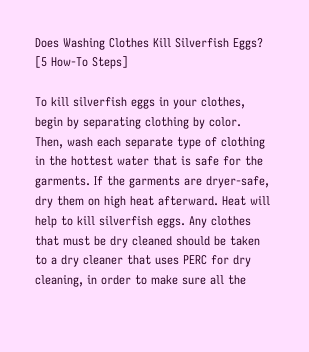Does Washing Clothes Kill Silverfish Eggs? [5 How-To Steps]

To kill silverfish eggs in your clothes, begin by separating clothing by color. Then, wash each separate type of clothing in the hottest water that is safe for the garments. If the garments are dryer-safe, dry them on high heat afterward. Heat will help to kill silverfish eggs. Any clothes that must be dry cleaned should be taken to a dry cleaner that uses PERC for dry cleaning, in order to make sure all the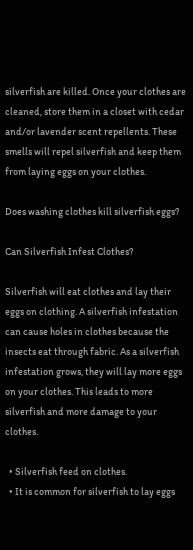silverfish are killed. Once your clothes are cleaned, store them in a closet with cedar and/or lavender scent repellents. These smells will repel silverfish and keep them from laying eggs on your clothes.

Does washing clothes kill silverfish eggs?

Can Silverfish Infest Clothes?

Silverfish will eat clothes and lay their eggs on clothing. A silverfish infestation can cause holes in clothes because the insects eat through fabric. As a silverfish infestation grows, they will lay more eggs on your clothes. This leads to more silverfish and more damage to your clothes.

  • Silverfish feed on clothes.
  • It is common for silverfish to lay eggs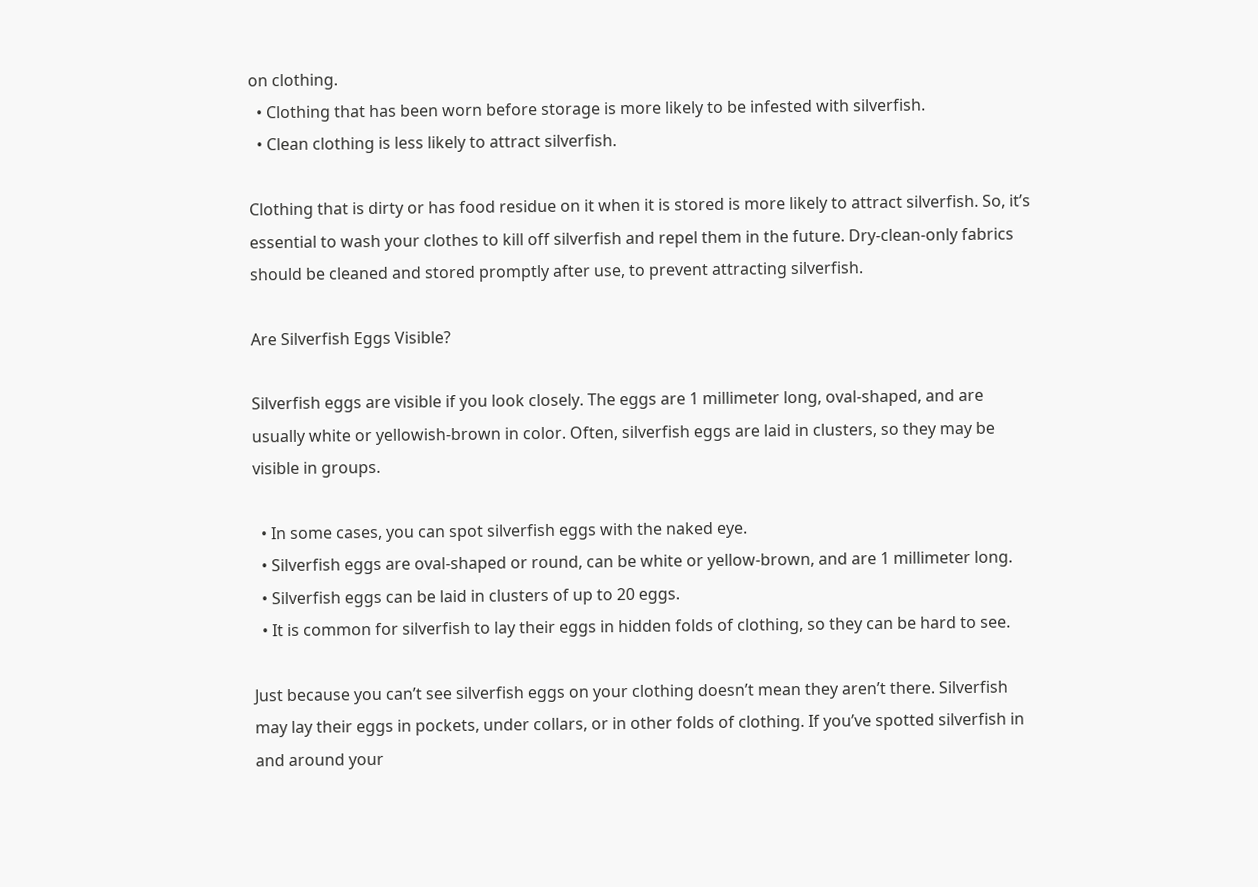on clothing.
  • Clothing that has been worn before storage is more likely to be infested with silverfish.
  • Clean clothing is less likely to attract silverfish.

Clothing that is dirty or has food residue on it when it is stored is more likely to attract silverfish. So, it’s essential to wash your clothes to kill off silverfish and repel them in the future. Dry-clean-only fabrics should be cleaned and stored promptly after use, to prevent attracting silverfish.

Are Silverfish Eggs Visible?

Silverfish eggs are visible if you look closely. The eggs are 1 millimeter long, oval-shaped, and are usually white or yellowish-brown in color. Often, silverfish eggs are laid in clusters, so they may be visible in groups.

  • In some cases, you can spot silverfish eggs with the naked eye.
  • Silverfish eggs are oval-shaped or round, can be white or yellow-brown, and are 1 millimeter long.
  • Silverfish eggs can be laid in clusters of up to 20 eggs.
  • It is common for silverfish to lay their eggs in hidden folds of clothing, so they can be hard to see.

Just because you can’t see silverfish eggs on your clothing doesn’t mean they aren’t there. Silverfish may lay their eggs in pockets, under collars, or in other folds of clothing. If you’ve spotted silverfish in and around your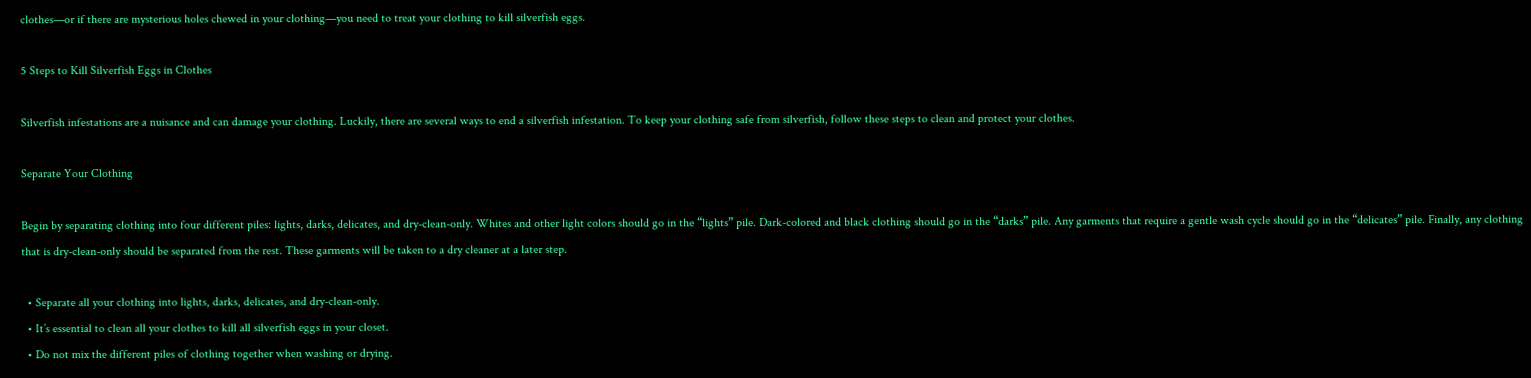clothes—or if there are mysterious holes chewed in your clothing—you need to treat your clothing to kill silverfish eggs.

5 Steps to Kill Silverfish Eggs in Clothes

Silverfish infestations are a nuisance and can damage your clothing. Luckily, there are several ways to end a silverfish infestation. To keep your clothing safe from silverfish, follow these steps to clean and protect your clothes.

Separate Your Clothing

Begin by separating clothing into four different piles: lights, darks, delicates, and dry-clean-only. Whites and other light colors should go in the “lights” pile. Dark-colored and black clothing should go in the “darks” pile. Any garments that require a gentle wash cycle should go in the “delicates” pile. Finally, any clothing that is dry-clean-only should be separated from the rest. These garments will be taken to a dry cleaner at a later step.

  • Separate all your clothing into lights, darks, delicates, and dry-clean-only.
  • It’s essential to clean all your clothes to kill all silverfish eggs in your closet.
  • Do not mix the different piles of clothing together when washing or drying.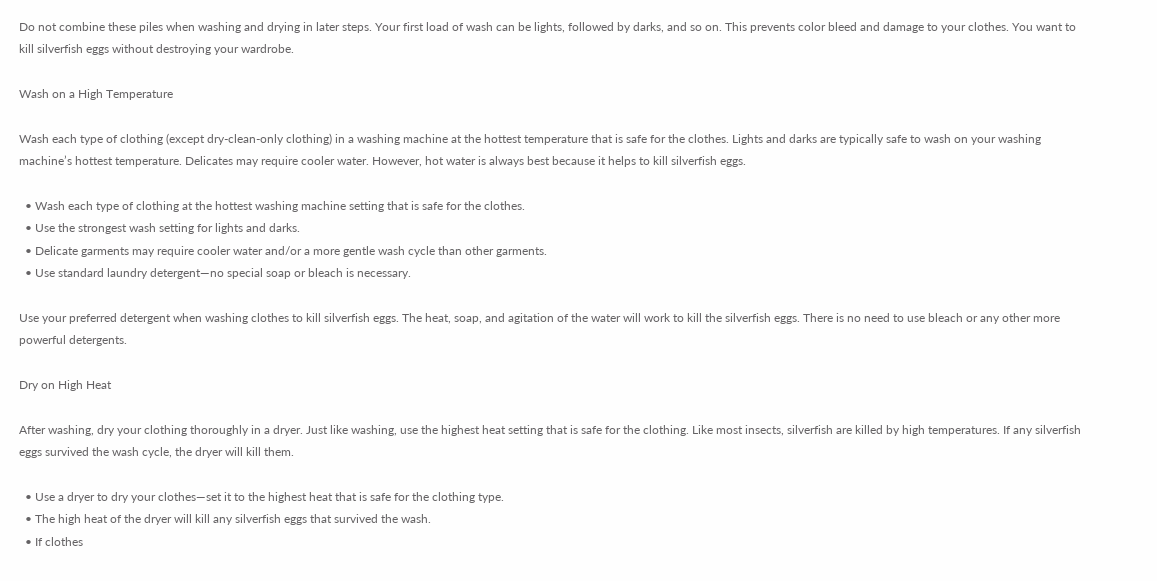Do not combine these piles when washing and drying in later steps. Your first load of wash can be lights, followed by darks, and so on. This prevents color bleed and damage to your clothes. You want to kill silverfish eggs without destroying your wardrobe.

Wash on a High Temperature

Wash each type of clothing (except dry-clean-only clothing) in a washing machine at the hottest temperature that is safe for the clothes. Lights and darks are typically safe to wash on your washing machine’s hottest temperature. Delicates may require cooler water. However, hot water is always best because it helps to kill silverfish eggs.

  • Wash each type of clothing at the hottest washing machine setting that is safe for the clothes.
  • Use the strongest wash setting for lights and darks.
  • Delicate garments may require cooler water and/or a more gentle wash cycle than other garments.
  • Use standard laundry detergent—no special soap or bleach is necessary.

Use your preferred detergent when washing clothes to kill silverfish eggs. The heat, soap, and agitation of the water will work to kill the silverfish eggs. There is no need to use bleach or any other more powerful detergents.

Dry on High Heat

After washing, dry your clothing thoroughly in a dryer. Just like washing, use the highest heat setting that is safe for the clothing. Like most insects, silverfish are killed by high temperatures. If any silverfish eggs survived the wash cycle, the dryer will kill them.

  • Use a dryer to dry your clothes—set it to the highest heat that is safe for the clothing type.
  • The high heat of the dryer will kill any silverfish eggs that survived the wash.
  • If clothes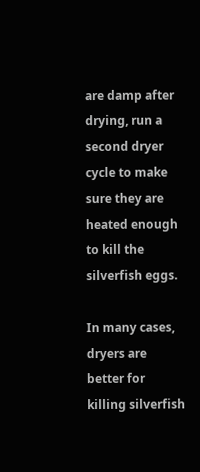are damp after drying, run a second dryer cycle to make sure they are heated enough to kill the silverfish eggs.

In many cases, dryers are better for killing silverfish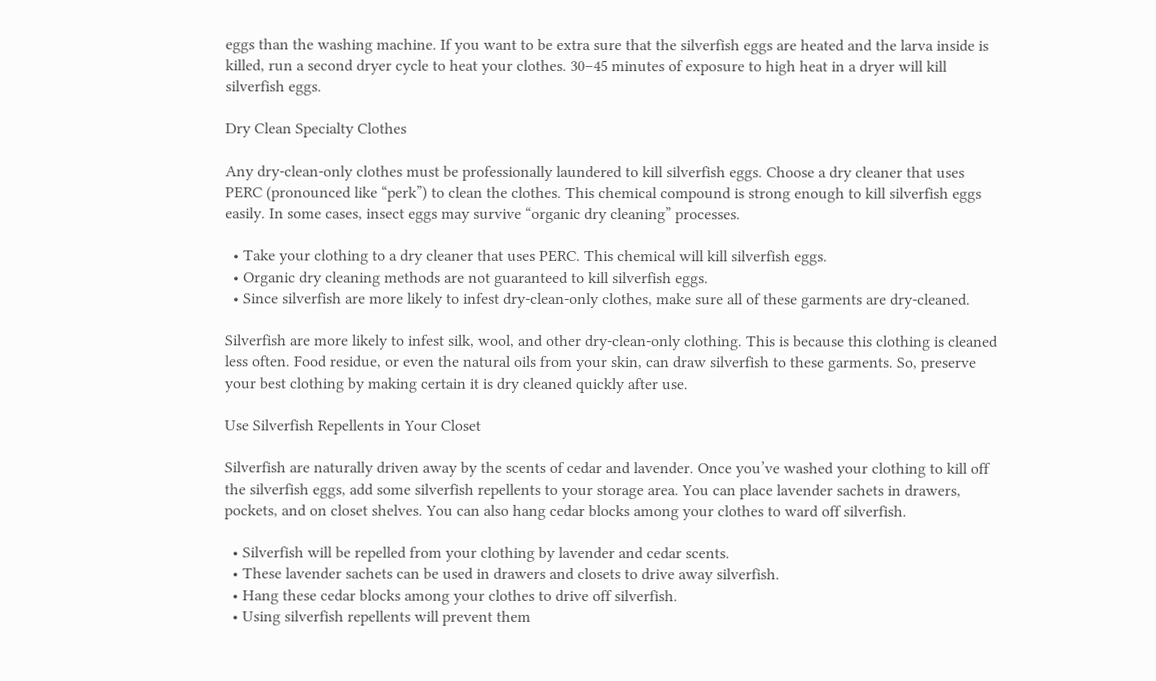eggs than the washing machine. If you want to be extra sure that the silverfish eggs are heated and the larva inside is killed, run a second dryer cycle to heat your clothes. 30–45 minutes of exposure to high heat in a dryer will kill silverfish eggs.

Dry Clean Specialty Clothes

Any dry-clean-only clothes must be professionally laundered to kill silverfish eggs. Choose a dry cleaner that uses PERC (pronounced like “perk”) to clean the clothes. This chemical compound is strong enough to kill silverfish eggs easily. In some cases, insect eggs may survive “organic dry cleaning” processes.

  • Take your clothing to a dry cleaner that uses PERC. This chemical will kill silverfish eggs.
  • Organic dry cleaning methods are not guaranteed to kill silverfish eggs.
  • Since silverfish are more likely to infest dry-clean-only clothes, make sure all of these garments are dry-cleaned.

Silverfish are more likely to infest silk, wool, and other dry-clean-only clothing. This is because this clothing is cleaned less often. Food residue, or even the natural oils from your skin, can draw silverfish to these garments. So, preserve your best clothing by making certain it is dry cleaned quickly after use.

Use Silverfish Repellents in Your Closet

Silverfish are naturally driven away by the scents of cedar and lavender. Once you’ve washed your clothing to kill off the silverfish eggs, add some silverfish repellents to your storage area. You can place lavender sachets in drawers, pockets, and on closet shelves. You can also hang cedar blocks among your clothes to ward off silverfish.

  • Silverfish will be repelled from your clothing by lavender and cedar scents.
  • These lavender sachets can be used in drawers and closets to drive away silverfish.
  • Hang these cedar blocks among your clothes to drive off silverfish.
  • Using silverfish repellents will prevent them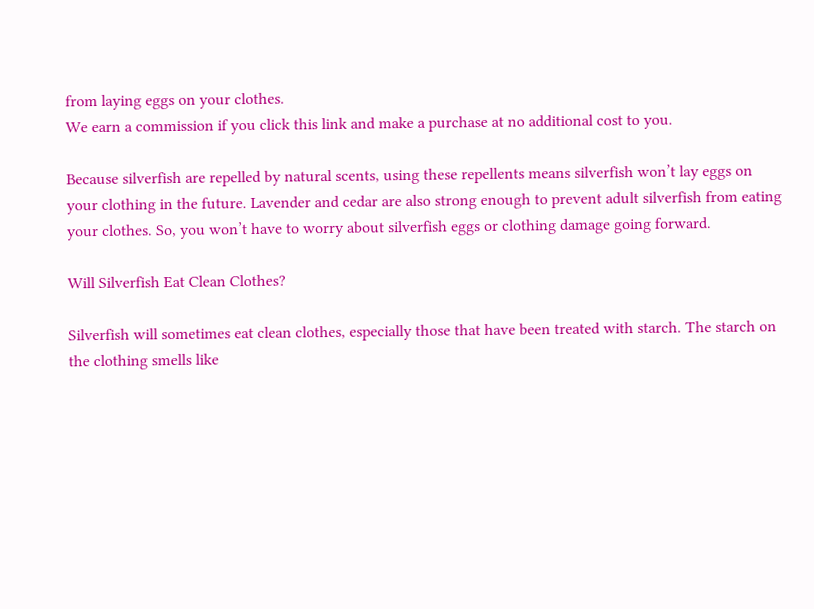from laying eggs on your clothes.
We earn a commission if you click this link and make a purchase at no additional cost to you.

Because silverfish are repelled by natural scents, using these repellents means silverfish won’t lay eggs on your clothing in the future. Lavender and cedar are also strong enough to prevent adult silverfish from eating your clothes. So, you won’t have to worry about silverfish eggs or clothing damage going forward.

Will Silverfish Eat Clean Clothes?

Silverfish will sometimes eat clean clothes, especially those that have been treated with starch. The starch on the clothing smells like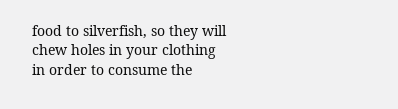food to silverfish, so they will chew holes in your clothing in order to consume the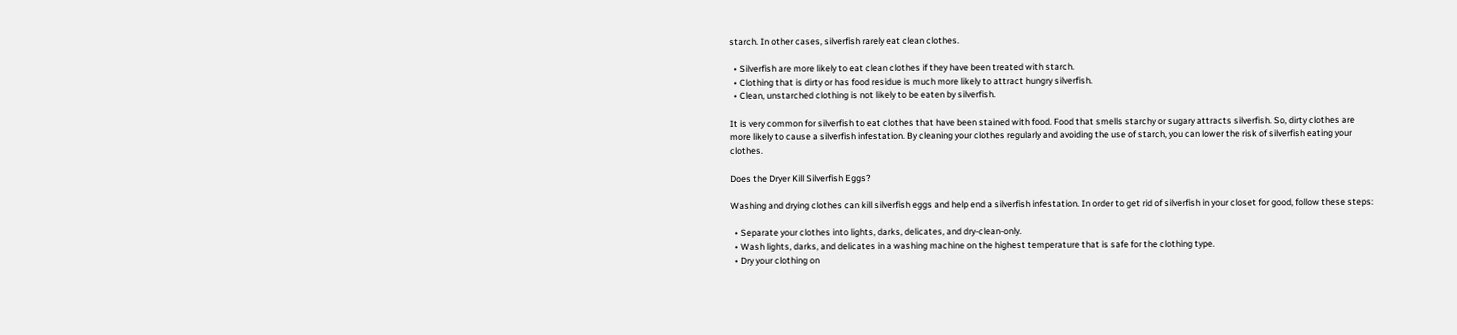starch. In other cases, silverfish rarely eat clean clothes.

  • Silverfish are more likely to eat clean clothes if they have been treated with starch.
  • Clothing that is dirty or has food residue is much more likely to attract hungry silverfish.
  • Clean, unstarched clothing is not likely to be eaten by silverfish.

It is very common for silverfish to eat clothes that have been stained with food. Food that smells starchy or sugary attracts silverfish. So, dirty clothes are more likely to cause a silverfish infestation. By cleaning your clothes regularly and avoiding the use of starch, you can lower the risk of silverfish eating your clothes.

Does the Dryer Kill Silverfish Eggs?

Washing and drying clothes can kill silverfish eggs and help end a silverfish infestation. In order to get rid of silverfish in your closet for good, follow these steps:

  • Separate your clothes into lights, darks, delicates, and dry-clean-only.
  • Wash lights, darks, and delicates in a washing machine on the highest temperature that is safe for the clothing type.
  • Dry your clothing on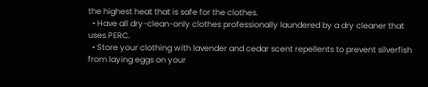the highest heat that is safe for the clothes.
  • Have all dry-clean-only clothes professionally laundered by a dry cleaner that uses PERC.
  • Store your clothing with lavender and cedar scent repellents to prevent silverfish from laying eggs on your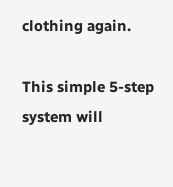clothing again.

This simple 5-step system will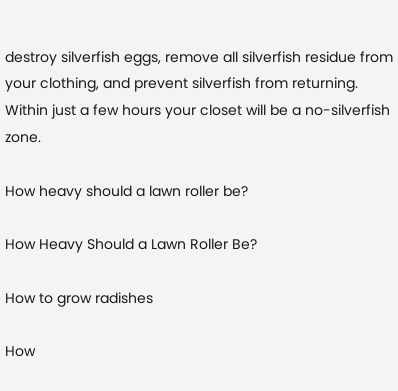destroy silverfish eggs, remove all silverfish residue from your clothing, and prevent silverfish from returning. Within just a few hours your closet will be a no-silverfish zone.

How heavy should a lawn roller be?

How Heavy Should a Lawn Roller Be?

How to grow radishes

How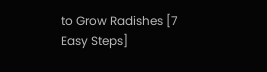to Grow Radishes [7 Easy Steps]